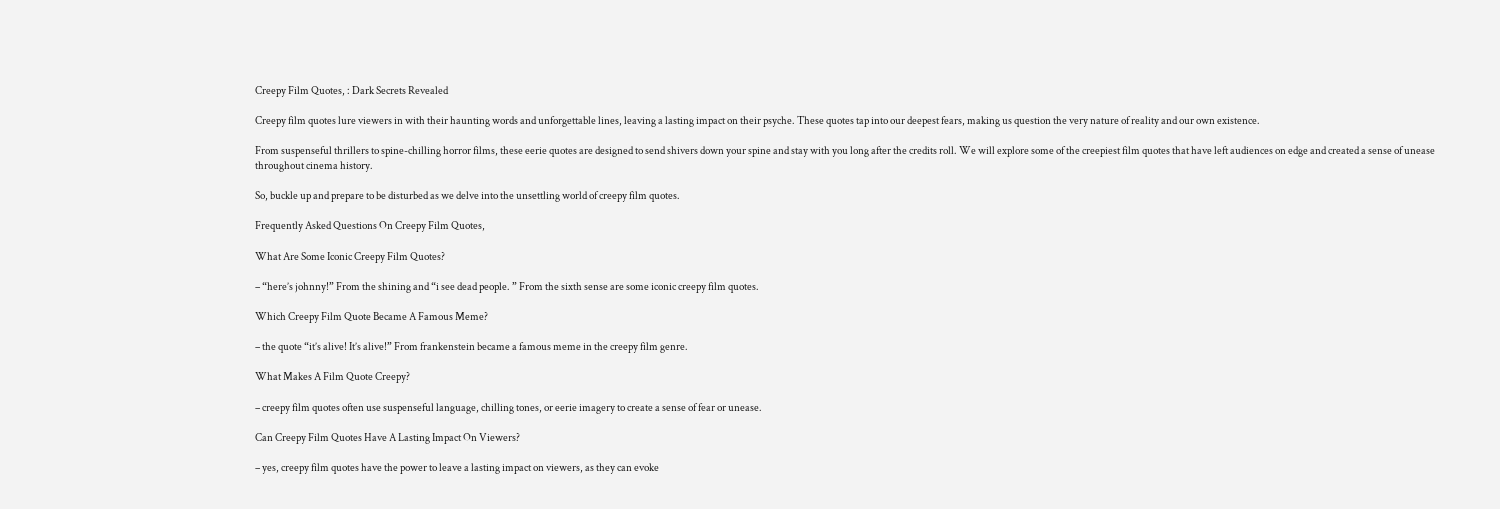Creepy Film Quotes, : Dark Secrets Revealed

Creepy film quotes lure viewers in with their haunting words and unforgettable lines, leaving a lasting impact on their psyche. These quotes tap into our deepest fears, making us question the very nature of reality and our own existence.

From suspenseful thrillers to spine-chilling horror films, these eerie quotes are designed to send shivers down your spine and stay with you long after the credits roll. We will explore some of the creepiest film quotes that have left audiences on edge and created a sense of unease throughout cinema history.

So, buckle up and prepare to be disturbed as we delve into the unsettling world of creepy film quotes.

Frequently Asked Questions On Creepy Film Quotes,

What Are Some Iconic Creepy Film Quotes?

– “here’s johnny!” From the shining and “i see dead people. ” From the sixth sense are some iconic creepy film quotes.

Which Creepy Film Quote Became A Famous Meme?

– the quote “it’s alive! It’s alive!” From frankenstein became a famous meme in the creepy film genre.

What Makes A Film Quote Creepy?

– creepy film quotes often use suspenseful language, chilling tones, or eerie imagery to create a sense of fear or unease.

Can Creepy Film Quotes Have A Lasting Impact On Viewers?

– yes, creepy film quotes have the power to leave a lasting impact on viewers, as they can evoke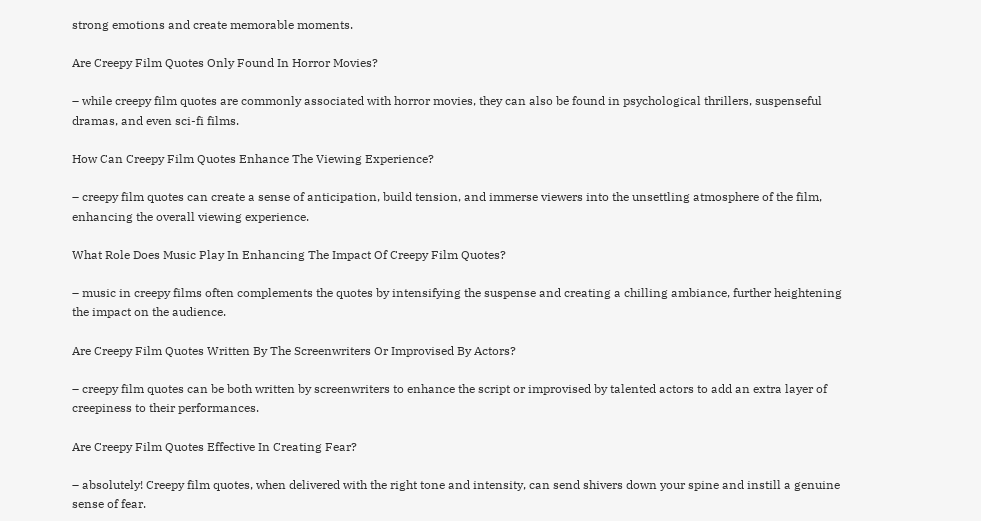strong emotions and create memorable moments.

Are Creepy Film Quotes Only Found In Horror Movies?

– while creepy film quotes are commonly associated with horror movies, they can also be found in psychological thrillers, suspenseful dramas, and even sci-fi films.

How Can Creepy Film Quotes Enhance The Viewing Experience?

– creepy film quotes can create a sense of anticipation, build tension, and immerse viewers into the unsettling atmosphere of the film, enhancing the overall viewing experience.

What Role Does Music Play In Enhancing The Impact Of Creepy Film Quotes?

– music in creepy films often complements the quotes by intensifying the suspense and creating a chilling ambiance, further heightening the impact on the audience.

Are Creepy Film Quotes Written By The Screenwriters Or Improvised By Actors?

– creepy film quotes can be both written by screenwriters to enhance the script or improvised by talented actors to add an extra layer of creepiness to their performances.

Are Creepy Film Quotes Effective In Creating Fear?

– absolutely! Creepy film quotes, when delivered with the right tone and intensity, can send shivers down your spine and instill a genuine sense of fear.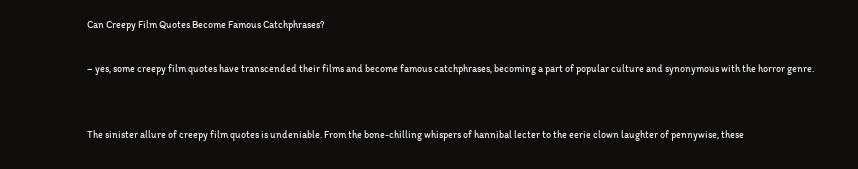Can Creepy Film Quotes Become Famous Catchphrases?

– yes, some creepy film quotes have transcended their films and become famous catchphrases, becoming a part of popular culture and synonymous with the horror genre.


The sinister allure of creepy film quotes is undeniable. From the bone-chilling whispers of hannibal lecter to the eerie clown laughter of pennywise, these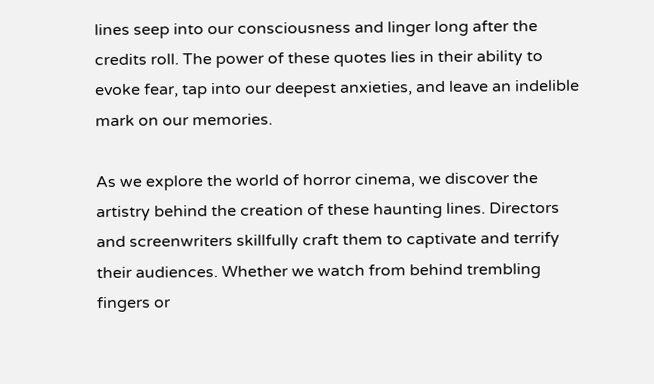lines seep into our consciousness and linger long after the credits roll. The power of these quotes lies in their ability to evoke fear, tap into our deepest anxieties, and leave an indelible mark on our memories.

As we explore the world of horror cinema, we discover the artistry behind the creation of these haunting lines. Directors and screenwriters skillfully craft them to captivate and terrify their audiences. Whether we watch from behind trembling fingers or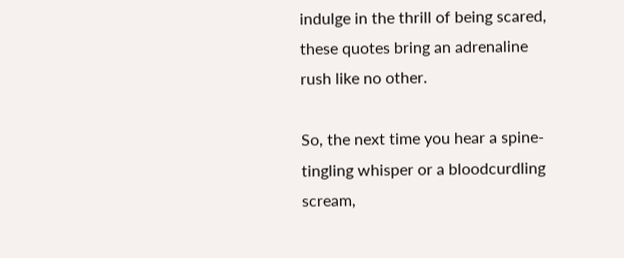indulge in the thrill of being scared, these quotes bring an adrenaline rush like no other.

So, the next time you hear a spine-tingling whisper or a bloodcurdling scream,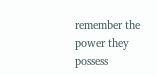remember the power they possess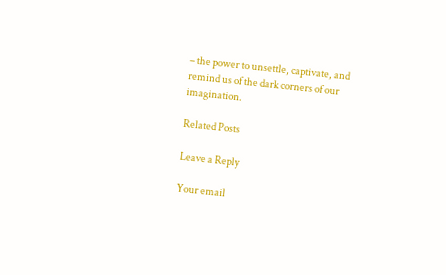– the power to unsettle, captivate, and remind us of the dark corners of our imagination.

Related Posts

Leave a Reply

Your email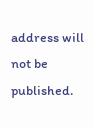address will not be published.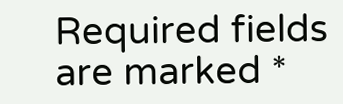Required fields are marked *